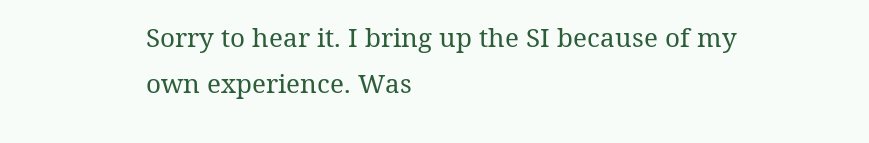Sorry to hear it. I bring up the SI because of my own experience. Was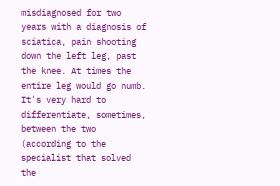misdiagnosed for two years with a diagnosis of sciatica, pain shooting down the left leg, past the knee. At times the entire leg would go numb. It's very hard to differentiate, sometimes, between the two (according to the specialist that solved the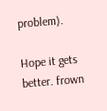problem).

Hope it gets better. frown